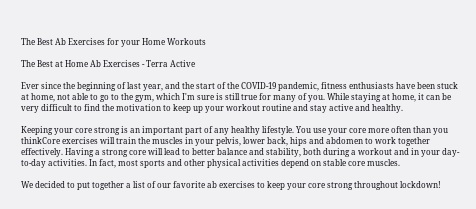The Best Ab Exercises for your Home Workouts

The Best at Home Ab Exercises - Terra Active

Ever since the beginning of last year, and the start of the COVID-19 pandemic, fitness enthusiasts have been stuck at home, not able to go to the gym, which I'm sure is still true for many of you. While staying at home, it can be very difficult to find the motivation to keep up your workout routine and stay active and healthy.

Keeping your core strong is an important part of any healthy lifestyle. You use your core more often than you thinkCore exercises will train the muscles in your pelvis, lower back, hips and abdomen to work together effectively. Having a strong core will lead to better balance and stability, both during a workout and in your day-to-day activities. In fact, most sports and other physical activities depend on stable core muscles.

We decided to put together a list of our favorite ab exercises to keep your core strong throughout lockdown!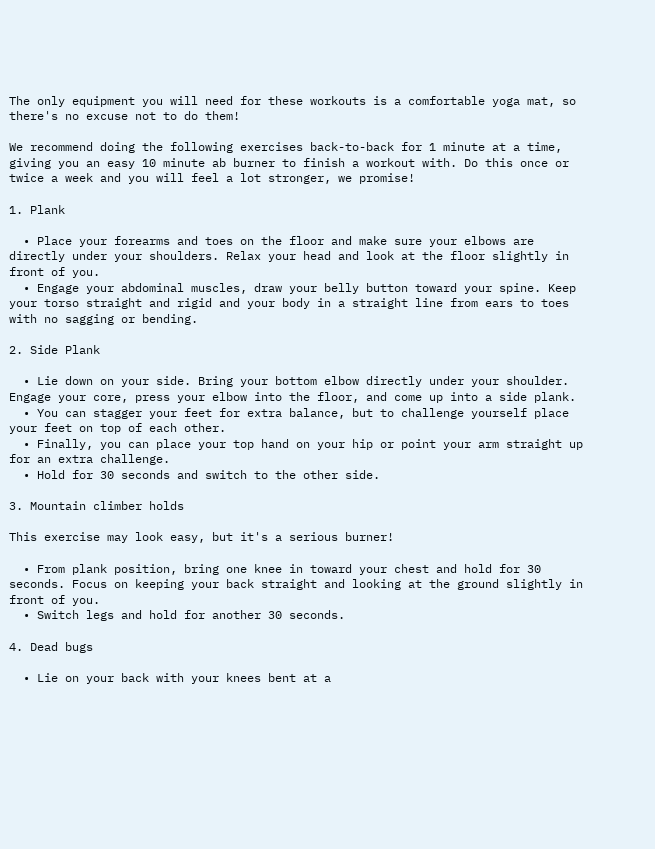The only equipment you will need for these workouts is a comfortable yoga mat, so there's no excuse not to do them!

We recommend doing the following exercises back-to-back for 1 minute at a time, giving you an easy 10 minute ab burner to finish a workout with. Do this once or twice a week and you will feel a lot stronger, we promise!

1. Plank

  • Place your forearms and toes on the floor and make sure your elbows are directly under your shoulders. Relax your head and look at the floor slightly in front of you.
  • Engage your abdominal muscles, draw your belly button toward your spine. Keep your torso straight and rigid and your body in a straight line from ears to toes with no sagging or bending.

2. Side Plank

  • Lie down on your side. Bring your bottom elbow directly under your shoulder. Engage your core, press your elbow into the floor, and come up into a side plank.
  • You can stagger your feet for extra balance, but to challenge yourself place your feet on top of each other.
  • Finally, you can place your top hand on your hip or point your arm straight up for an extra challenge.
  • Hold for 30 seconds and switch to the other side.

3. Mountain climber holds

This exercise may look easy, but it's a serious burner!

  • From plank position, bring one knee in toward your chest and hold for 30 seconds. Focus on keeping your back straight and looking at the ground slightly in front of you.
  • Switch legs and hold for another 30 seconds.

4. Dead bugs

  • Lie on your back with your knees bent at a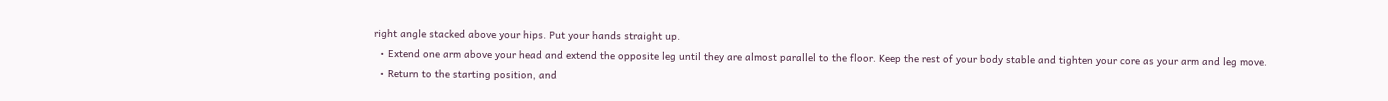right angle stacked above your hips. Put your hands straight up.
  • Extend one arm above your head and extend the opposite leg until they are almost parallel to the floor. Keep the rest of your body stable and tighten your core as your arm and leg move.
  • Return to the starting position, and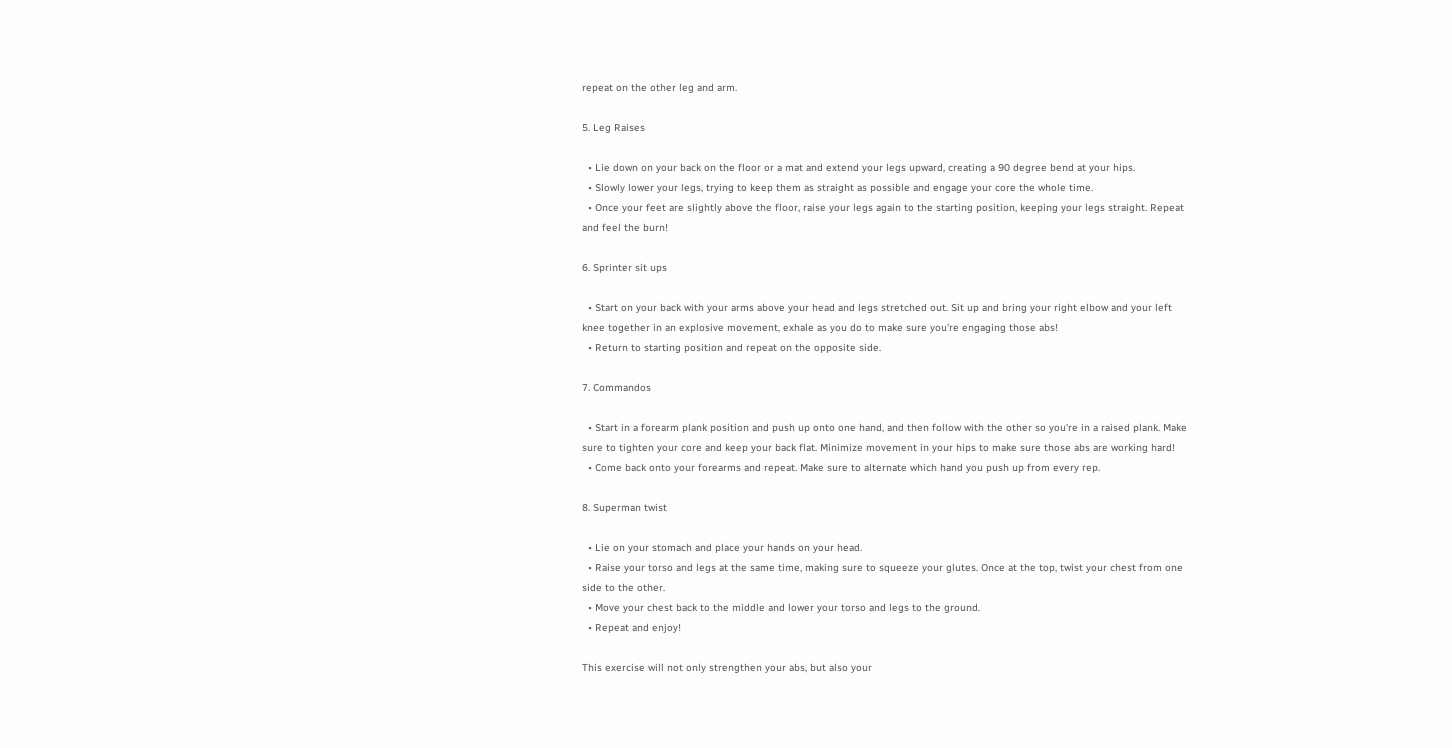repeat on the other leg and arm.

5. Leg Raises

  • Lie down on your back on the floor or a mat and extend your legs upward, creating a 90 degree bend at your hips.
  • Slowly lower your legs, trying to keep them as straight as possible and engage your core the whole time.
  • Once your feet are slightly above the floor, raise your legs again to the starting position, keeping your legs straight. Repeat and feel the burn!

6. Sprinter sit ups

  • Start on your back with your arms above your head and legs stretched out. Sit up and bring your right elbow and your left knee together in an explosive movement, exhale as you do to make sure you're engaging those abs!
  • Return to starting position and repeat on the opposite side.

7. Commandos

  • Start in a forearm plank position and push up onto one hand, and then follow with the other so you're in a raised plank. Make sure to tighten your core and keep your back flat. Minimize movement in your hips to make sure those abs are working hard!
  • Come back onto your forearms and repeat. Make sure to alternate which hand you push up from every rep.

8. Superman twist

  • Lie on your stomach and place your hands on your head.
  • Raise your torso and legs at the same time, making sure to squeeze your glutes. Once at the top, twist your chest from one side to the other.
  • Move your chest back to the middle and lower your torso and legs to the ground.
  • Repeat and enjoy!

This exercise will not only strengthen your abs, but also your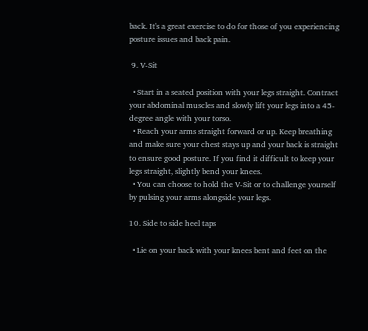back. It's a great exercise to do for those of you experiencing posture issues and back pain.

 9. V-Sit

  • Start in a seated position with your legs straight. Contract your abdominal muscles and slowly lift your legs into a 45-degree angle with your torso.
  • Reach your arms straight forward or up. Keep breathing and make sure your chest stays up and your back is straight to ensure good posture. If you find it difficult to keep your legs straight, slightly bend your knees.
  • You can choose to hold the V-Sit or to challenge yourself by pulsing your arms alongside your legs.

10. Side to side heel taps

  • Lie on your back with your knees bent and feet on the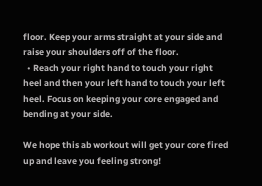floor. Keep your arms straight at your side and raise your shoulders off of the floor.
  • Reach your right hand to touch your right heel and then your left hand to touch your left heel. Focus on keeping your core engaged and bending at your side.

We hope this ab workout will get your core fired up and leave you feeling strong!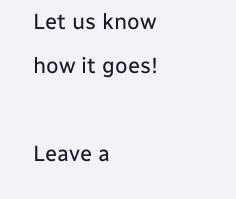Let us know how it goes!

Leave a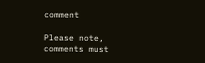comment

Please note, comments must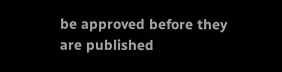be approved before they are published